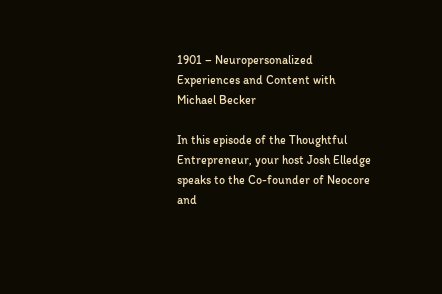1901 – Neuropersonalized Experiences and Content with Michael Becker

In this episode of the Thoughtful Entrepreneur, your host Josh Elledge speaks to the Co-founder of Neocore and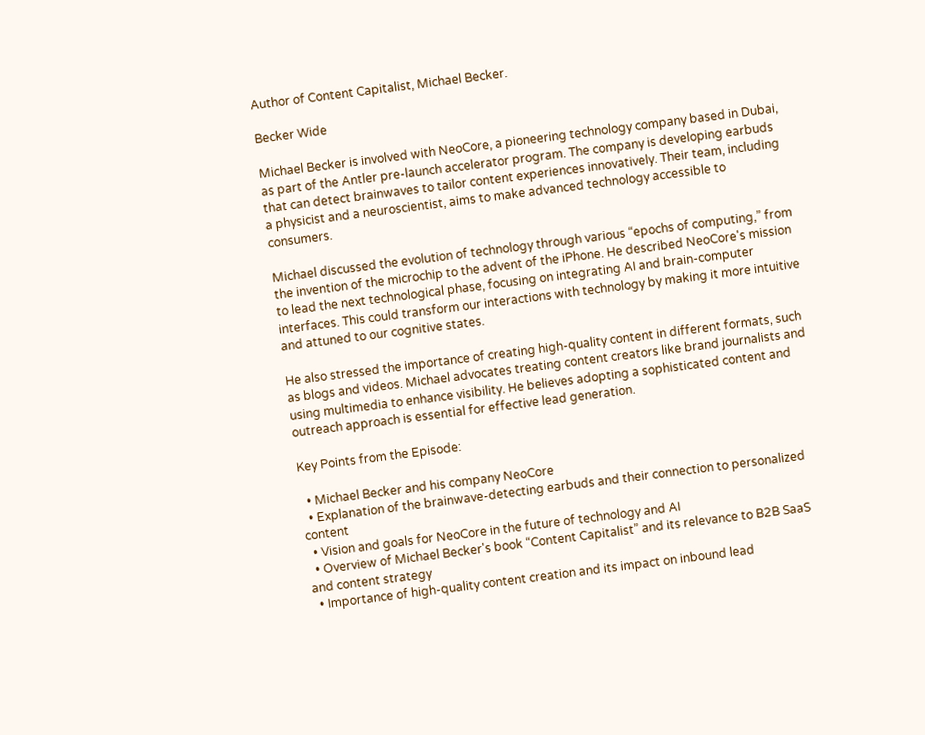Author of Content Capitalist, Michael Becker.

Becker Wide

Michael Becker is involved with NeoCore, a pioneering technology company based in Dubai, as part of the Antler pre-launch accelerator program. The company is developing earbuds that can detect brainwaves to tailor content experiences innovatively. Their team, including a physicist and a neuroscientist, aims to make advanced technology accessible to consumers.

Michael discussed the evolution of technology through various “epochs of computing,” from the invention of the microchip to the advent of the iPhone. He described NeoCore's mission to lead the next technological phase, focusing on integrating AI and brain-computer interfaces. This could transform our interactions with technology by making it more intuitive and attuned to our cognitive states.

He also stressed the importance of creating high-quality content in different formats, such as blogs and videos. Michael advocates treating content creators like brand journalists and using multimedia to enhance visibility. He believes adopting a sophisticated content and outreach approach is essential for effective lead generation.

Key Points from the Episode:

  • Michael Becker and his company NeoCore
  • Explanation of the brainwave-detecting earbuds and their connection to personalized content
  • Vision and goals for NeoCore in the future of technology and AI
  • Overview of Michael Becker's book “Content Capitalist” and its relevance to B2B SaaS and content strategy
  • Importance of high-quality content creation and its impact on inbound lead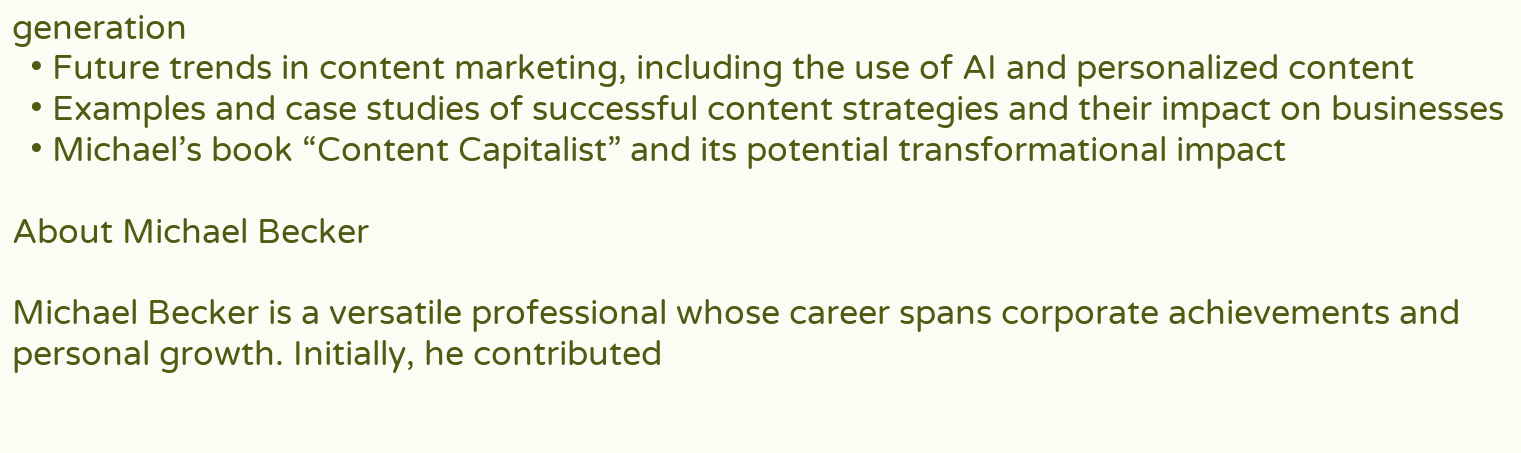generation
  • Future trends in content marketing, including the use of AI and personalized content
  • Examples and case studies of successful content strategies and their impact on businesses
  • Michael’s book “Content Capitalist” and its potential transformational impact

About Michael Becker

Michael Becker is a versatile professional whose career spans corporate achievements and personal growth. Initially, he contributed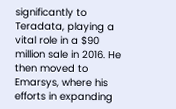significantly to Teradata, playing a vital role in a $90 million sale in 2016. He then moved to Emarsys, where his efforts in expanding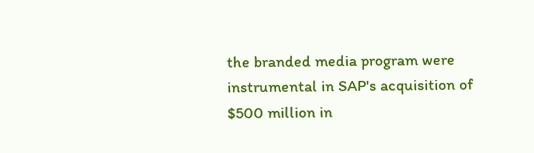the branded media program were instrumental in SAP's acquisition of $500 million in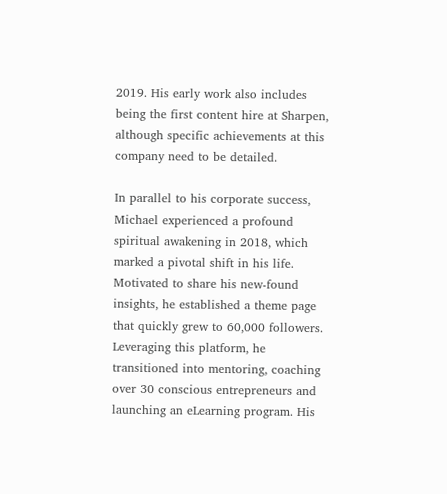2019. His early work also includes being the first content hire at Sharpen, although specific achievements at this company need to be detailed.

In parallel to his corporate success, Michael experienced a profound spiritual awakening in 2018, which marked a pivotal shift in his life. Motivated to share his new-found insights, he established a theme page that quickly grew to 60,000 followers. Leveraging this platform, he transitioned into mentoring, coaching over 30 conscious entrepreneurs and launching an eLearning program. His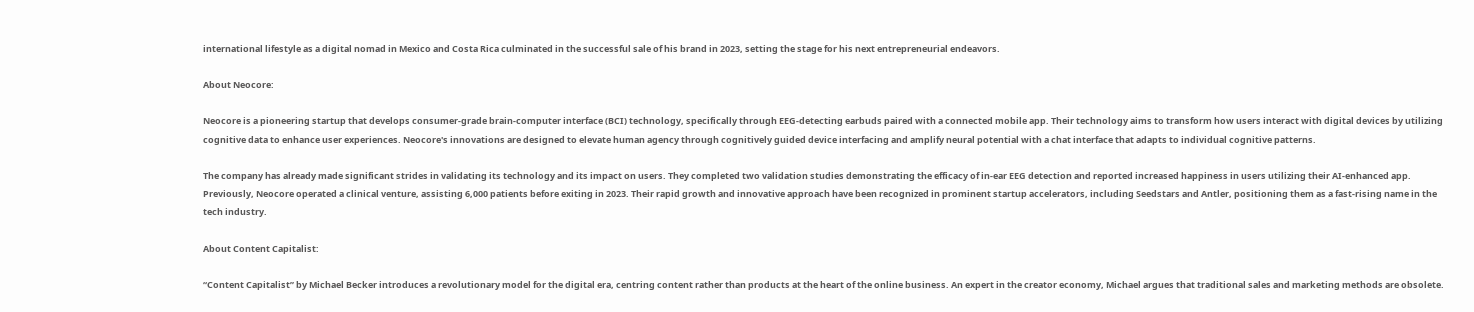international lifestyle as a digital nomad in Mexico and Costa Rica culminated in the successful sale of his brand in 2023, setting the stage for his next entrepreneurial endeavors.

About Neocore:

Neocore is a pioneering startup that develops consumer-grade brain-computer interface (BCI) technology, specifically through EEG-detecting earbuds paired with a connected mobile app. Their technology aims to transform how users interact with digital devices by utilizing cognitive data to enhance user experiences. Neocore's innovations are designed to elevate human agency through cognitively guided device interfacing and amplify neural potential with a chat interface that adapts to individual cognitive patterns.

The company has already made significant strides in validating its technology and its impact on users. They completed two validation studies demonstrating the efficacy of in-ear EEG detection and reported increased happiness in users utilizing their AI-enhanced app. Previously, Neocore operated a clinical venture, assisting 6,000 patients before exiting in 2023. Their rapid growth and innovative approach have been recognized in prominent startup accelerators, including Seedstars and Antler, positioning them as a fast-rising name in the tech industry.

About Content Capitalist:

“Content Capitalist” by Michael Becker introduces a revolutionary model for the digital era, centring content rather than products at the heart of the online business. An expert in the creator economy, Michael argues that traditional sales and marketing methods are obsolete.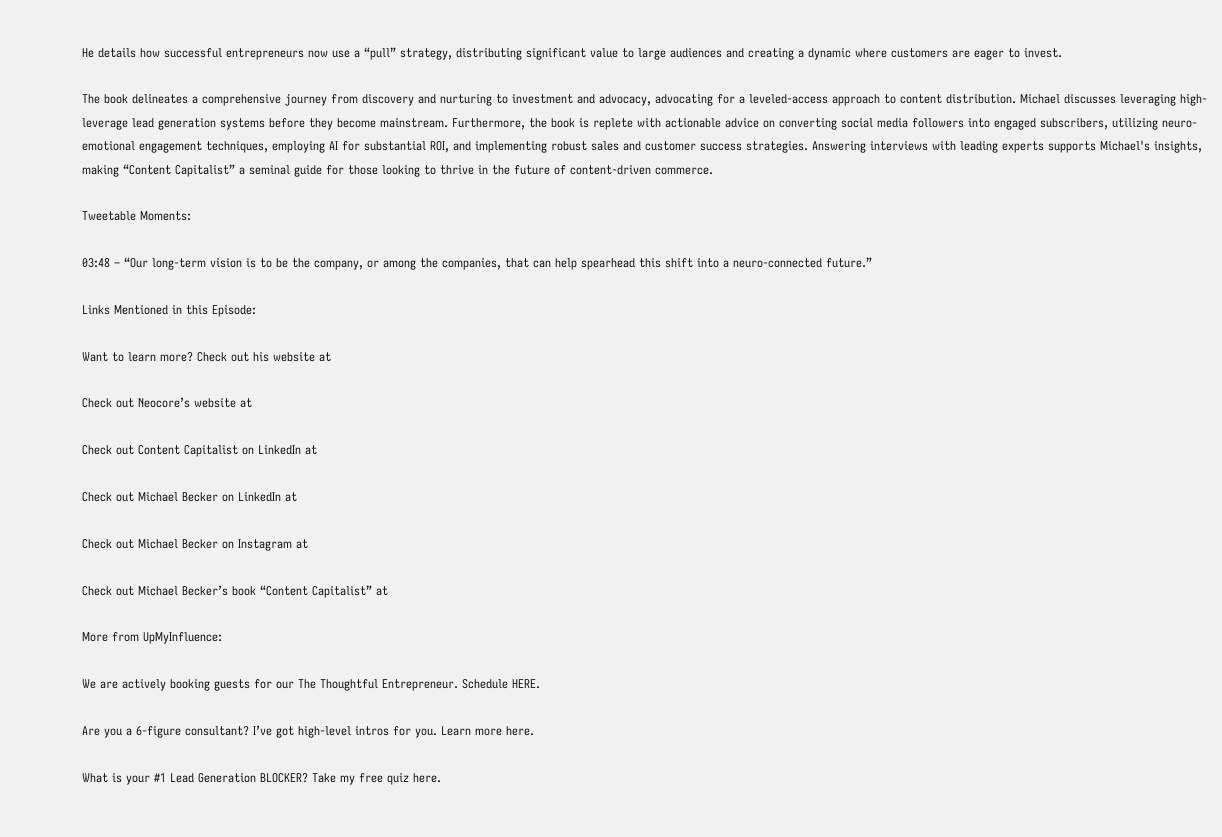He details how successful entrepreneurs now use a “pull” strategy, distributing significant value to large audiences and creating a dynamic where customers are eager to invest.

The book delineates a comprehensive journey from discovery and nurturing to investment and advocacy, advocating for a leveled-access approach to content distribution. Michael discusses leveraging high-leverage lead generation systems before they become mainstream. Furthermore, the book is replete with actionable advice on converting social media followers into engaged subscribers, utilizing neuro-emotional engagement techniques, employing AI for substantial ROI, and implementing robust sales and customer success strategies. Answering interviews with leading experts supports Michael's insights, making “Content Capitalist” a seminal guide for those looking to thrive in the future of content-driven commerce.

Tweetable Moments:

03:48 – “Our long-term vision is to be the company, or among the companies, that can help spearhead this shift into a neuro-connected future.”

Links Mentioned in this Episode:

Want to learn more? Check out his website at

Check out Neocore’s website at

Check out Content Capitalist on LinkedIn at

Check out Michael Becker on LinkedIn at

Check out Michael Becker on Instagram at

Check out Michael Becker’s book “Content Capitalist” at

More from UpMyInfluence:

We are actively booking guests for our The Thoughtful Entrepreneur. Schedule HERE.

Are you a 6-figure consultant? I’ve got high-level intros for you. Learn more here.

What is your #1 Lead Generation BLOCKER? Take my free quiz here.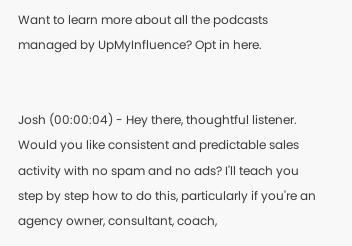Want to learn more about all the podcasts managed by UpMyInfluence? Opt in here.


Josh (00:00:04) - Hey there, thoughtful listener. Would you like consistent and predictable sales activity with no spam and no ads? I'll teach you step by step how to do this, particularly if you're an agency owner, consultant, coach,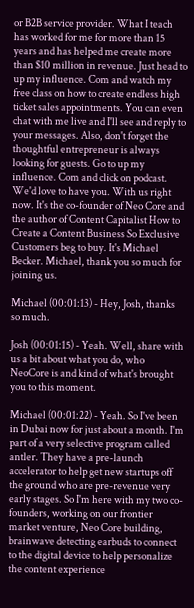or B2B service provider. What I teach has worked for me for more than 15 years and has helped me create more than $10 million in revenue. Just head to up my influence. Com and watch my free class on how to create endless high ticket sales appointments. You can even chat with me live and I'll see and reply to your messages. Also, don't forget the thoughtful entrepreneur is always looking for guests. Go to up my influence. Com and click on podcast. We'd love to have you. With us right now. It's the co-founder of Neo Core and the author of Content Capitalist How to Create a Content Business So Exclusive Customers beg to buy. It's Michael Becker. Michael, thank you so much for joining us.

Michael (00:01:13) - Hey, Josh, thanks so much.

Josh (00:01:15) - Yeah. Well, share with us a bit about what you do, who NeoCore is and kind of what's brought you to this moment.

Michael (00:01:22) - Yeah. So I've been in Dubai now for just about a month. I'm part of a very selective program called antler. They have a pre-launch accelerator to help get new startups off the ground who are pre-revenue very early stages. So I'm here with my two co-founders, working on our frontier market venture, Neo Core building, brainwave detecting earbuds to connect to the digital device to help personalize the content experience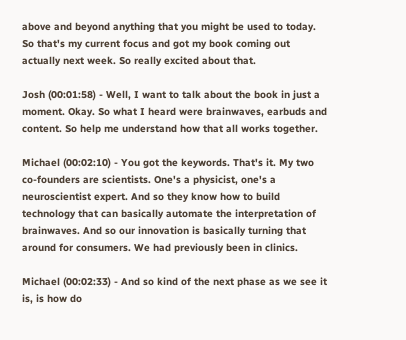above and beyond anything that you might be used to today. So that's my current focus and got my book coming out actually next week. So really excited about that.

Josh (00:01:58) - Well, I want to talk about the book in just a moment. Okay. So what I heard were brainwaves, earbuds and content. So help me understand how that all works together.

Michael (00:02:10) - You got the keywords. That's it. My two co-founders are scientists. One's a physicist, one's a neuroscientist expert. And so they know how to build technology that can basically automate the interpretation of brainwaves. And so our innovation is basically turning that around for consumers. We had previously been in clinics.

Michael (00:02:33) - And so kind of the next phase as we see it is, is how do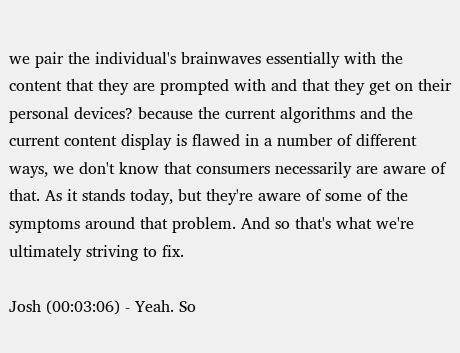we pair the individual's brainwaves essentially with the content that they are prompted with and that they get on their personal devices? because the current algorithms and the current content display is flawed in a number of different ways, we don't know that consumers necessarily are aware of that. As it stands today, but they're aware of some of the symptoms around that problem. And so that's what we're ultimately striving to fix.

Josh (00:03:06) - Yeah. So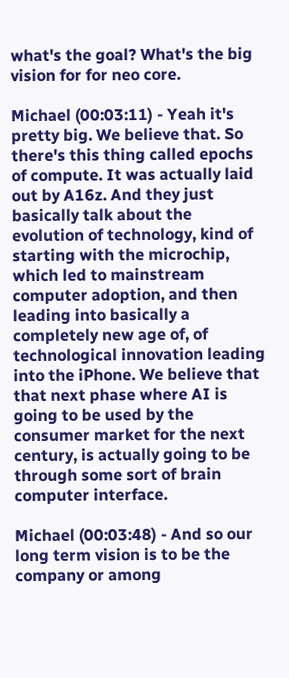what's the goal? What's the big vision for for neo core.

Michael (00:03:11) - Yeah it's pretty big. We believe that. So there's this thing called epochs of compute. It was actually laid out by A16z. And they just basically talk about the evolution of technology, kind of starting with the microchip, which led to mainstream computer adoption, and then leading into basically a completely new age of, of technological innovation leading into the iPhone. We believe that that next phase where AI is going to be used by the consumer market for the next century, is actually going to be through some sort of brain computer interface.

Michael (00:03:48) - And so our long term vision is to be the company or among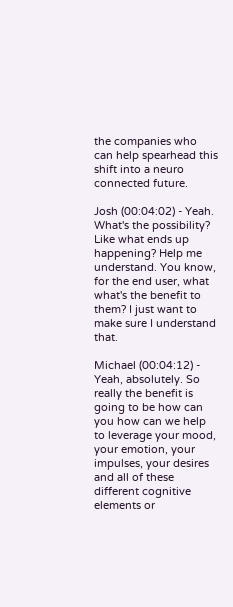the companies who can help spearhead this shift into a neuro connected future.

Josh (00:04:02) - Yeah. What's the possibility? Like what ends up happening? Help me understand. You know, for the end user, what what's the benefit to them? I just want to make sure I understand that.

Michael (00:04:12) - Yeah, absolutely. So really the benefit is going to be how can you how can we help to leverage your mood, your emotion, your impulses, your desires and all of these different cognitive elements or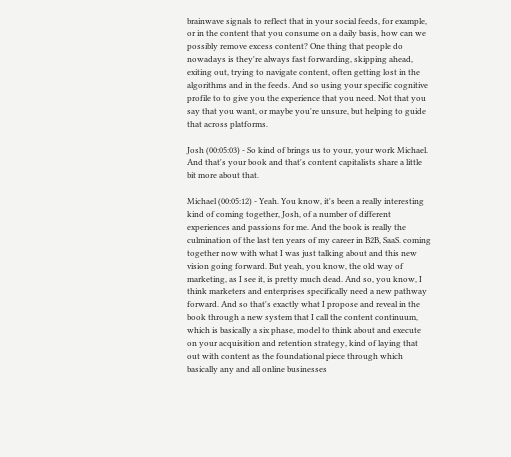brainwave signals to reflect that in your social feeds, for example, or in the content that you consume on a daily basis, how can we possibly remove excess content? One thing that people do nowadays is they're always fast forwarding, skipping ahead, exiting out, trying to navigate content, often getting lost in the algorithms and in the feeds. And so using your specific cognitive profile to to give you the experience that you need. Not that you say that you want, or maybe you're unsure, but helping to guide that across platforms.

Josh (00:05:03) - So kind of brings us to your, your work Michael. And that's your book and that's content capitalists share a little bit more about that.

Michael (00:05:12) - Yeah. You know, it's been a really interesting kind of coming together, Josh, of a number of different experiences and passions for me. And the book is really the culmination of the last ten years of my career in B2B, SaaS. coming together now with what I was just talking about and this new vision going forward. But yeah, you know, the old way of marketing, as I see it, is pretty much dead. And so, you know, I think marketers and enterprises specifically need a new pathway forward. And so that's exactly what I propose and reveal in the book through a new system that I call the content continuum, which is basically a six phase, model to think about and execute on your acquisition and retention strategy, kind of laying that out with content as the foundational piece through which basically any and all online businesses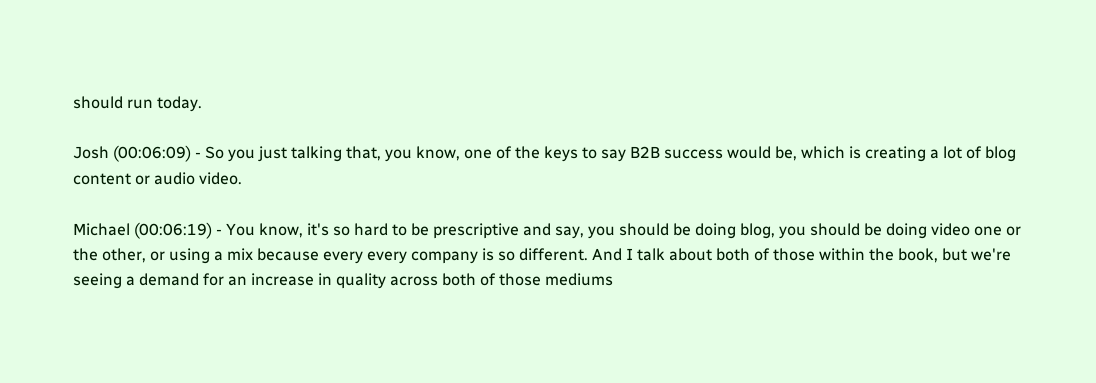should run today.

Josh (00:06:09) - So you just talking that, you know, one of the keys to say B2B success would be, which is creating a lot of blog content or audio video.

Michael (00:06:19) - You know, it's so hard to be prescriptive and say, you should be doing blog, you should be doing video one or the other, or using a mix because every every company is so different. And I talk about both of those within the book, but we're seeing a demand for an increase in quality across both of those mediums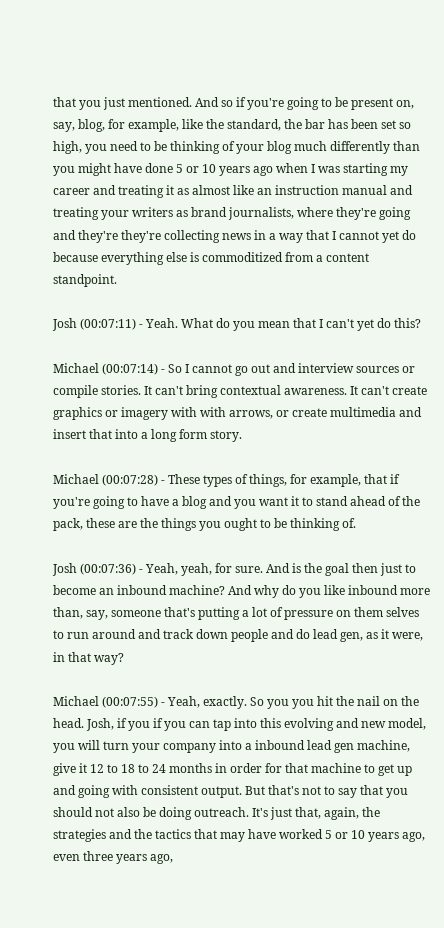that you just mentioned. And so if you're going to be present on, say, blog, for example, like the standard, the bar has been set so high, you need to be thinking of your blog much differently than you might have done 5 or 10 years ago when I was starting my career and treating it as almost like an instruction manual and treating your writers as brand journalists, where they're going and they're they're collecting news in a way that I cannot yet do because everything else is commoditized from a content standpoint.

Josh (00:07:11) - Yeah. What do you mean that I can't yet do this?

Michael (00:07:14) - So I cannot go out and interview sources or compile stories. It can't bring contextual awareness. It can't create graphics or imagery with with arrows, or create multimedia and insert that into a long form story.

Michael (00:07:28) - These types of things, for example, that if you're going to have a blog and you want it to stand ahead of the pack, these are the things you ought to be thinking of.

Josh (00:07:36) - Yeah, yeah, for sure. And is the goal then just to become an inbound machine? And why do you like inbound more than, say, someone that's putting a lot of pressure on them selves to run around and track down people and do lead gen, as it were, in that way?

Michael (00:07:55) - Yeah, exactly. So you you hit the nail on the head. Josh, if you if you can tap into this evolving and new model, you will turn your company into a inbound lead gen machine, give it 12 to 18 to 24 months in order for that machine to get up and going with consistent output. But that's not to say that you should not also be doing outreach. It's just that, again, the strategies and the tactics that may have worked 5 or 10 years ago, even three years ago,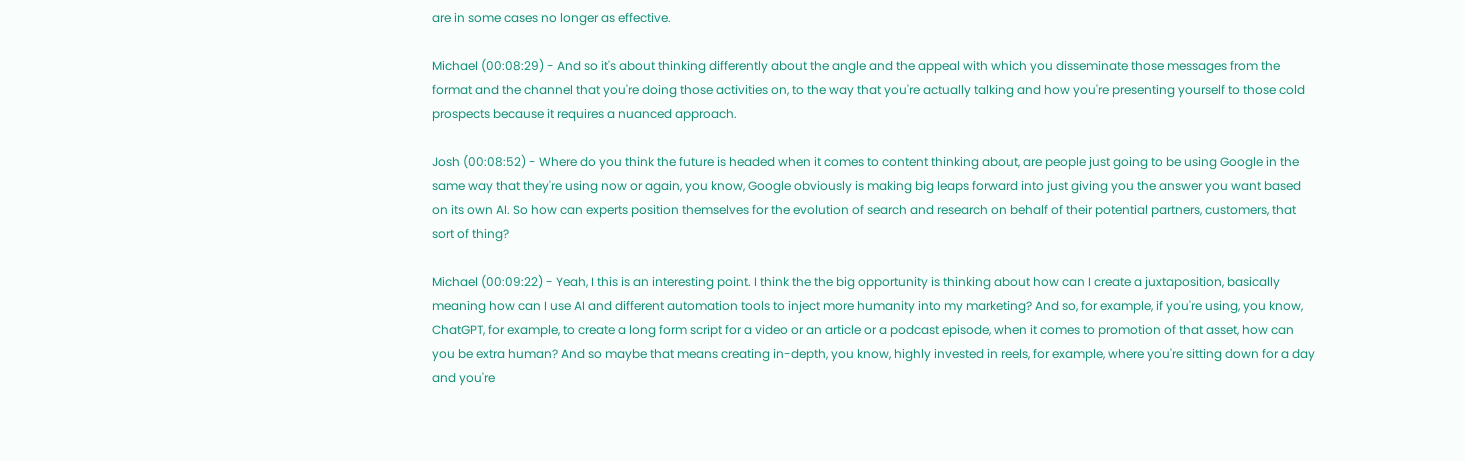are in some cases no longer as effective.

Michael (00:08:29) - And so it's about thinking differently about the angle and the appeal with which you disseminate those messages from the format and the channel that you're doing those activities on, to the way that you're actually talking and how you're presenting yourself to those cold prospects because it requires a nuanced approach.

Josh (00:08:52) - Where do you think the future is headed when it comes to content thinking about, are people just going to be using Google in the same way that they're using now or again, you know, Google obviously is making big leaps forward into just giving you the answer you want based on its own AI. So how can experts position themselves for the evolution of search and research on behalf of their potential partners, customers, that sort of thing?

Michael (00:09:22) - Yeah, I this is an interesting point. I think the the big opportunity is thinking about how can I create a juxtaposition, basically meaning how can I use AI and different automation tools to inject more humanity into my marketing? And so, for example, if you're using, you know, ChatGPT, for example, to create a long form script for a video or an article or a podcast episode, when it comes to promotion of that asset, how can you be extra human? And so maybe that means creating in-depth, you know, highly invested in reels, for example, where you're sitting down for a day and you're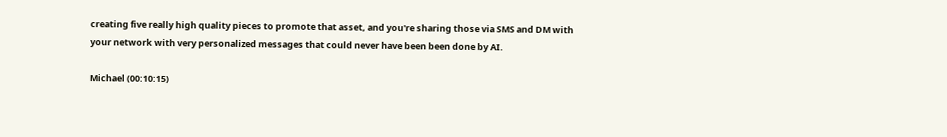creating five really high quality pieces to promote that asset, and you're sharing those via SMS and DM with your network with very personalized messages that could never have been been done by AI.

Michael (00:10:15)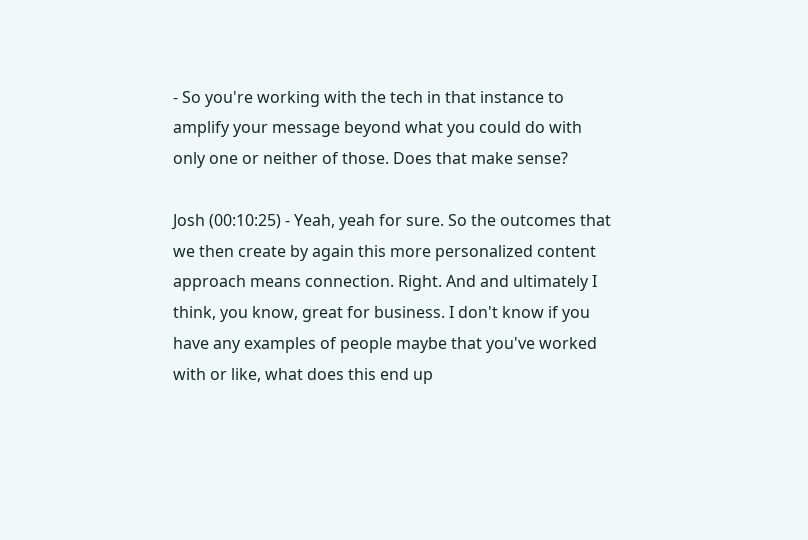- So you're working with the tech in that instance to amplify your message beyond what you could do with only one or neither of those. Does that make sense?

Josh (00:10:25) - Yeah, yeah for sure. So the outcomes that we then create by again this more personalized content approach means connection. Right. And and ultimately I think, you know, great for business. I don't know if you have any examples of people maybe that you've worked with or like, what does this end up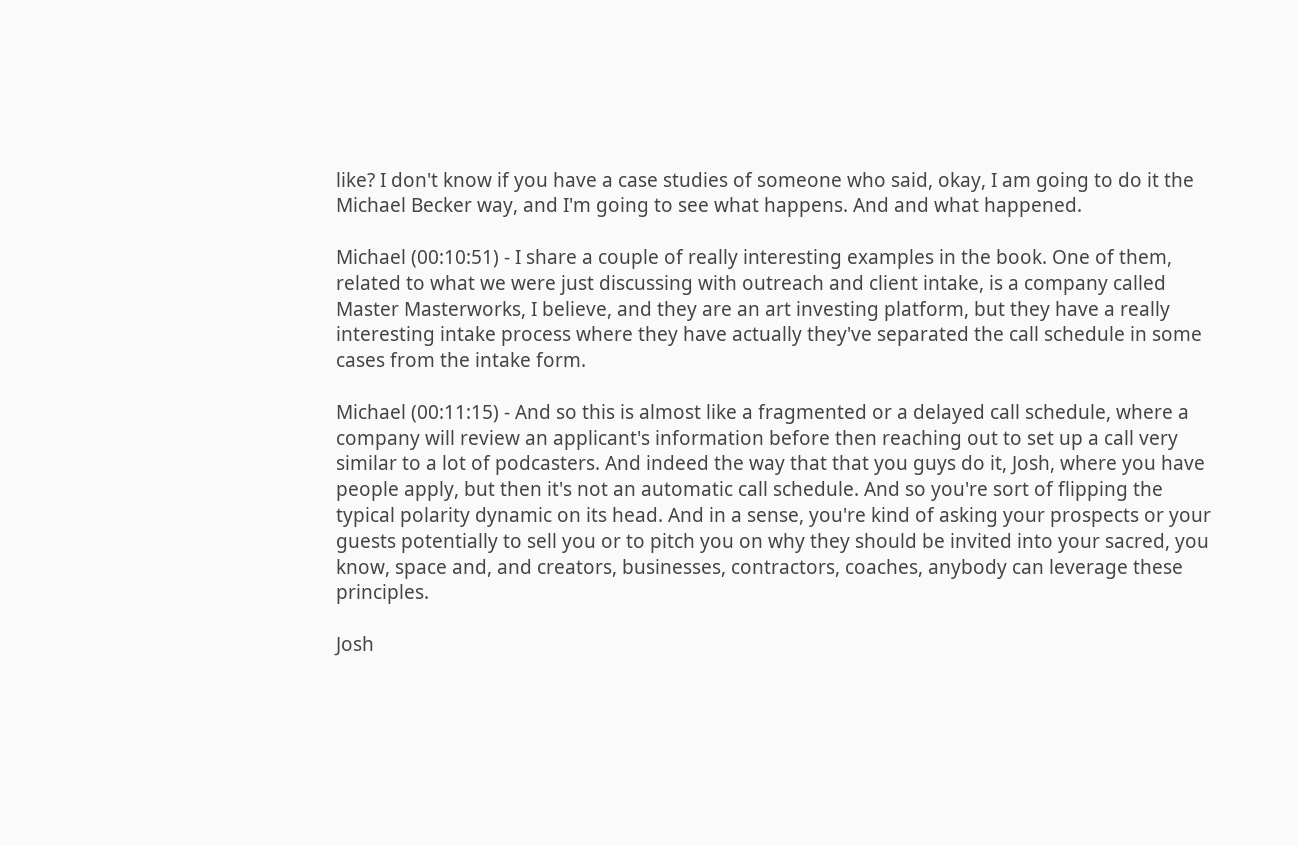like? I don't know if you have a case studies of someone who said, okay, I am going to do it the Michael Becker way, and I'm going to see what happens. And and what happened.

Michael (00:10:51) - I share a couple of really interesting examples in the book. One of them, related to what we were just discussing with outreach and client intake, is a company called Master Masterworks, I believe, and they are an art investing platform, but they have a really interesting intake process where they have actually they've separated the call schedule in some cases from the intake form.

Michael (00:11:15) - And so this is almost like a fragmented or a delayed call schedule, where a company will review an applicant's information before then reaching out to set up a call very similar to a lot of podcasters. And indeed the way that that you guys do it, Josh, where you have people apply, but then it's not an automatic call schedule. And so you're sort of flipping the typical polarity dynamic on its head. And in a sense, you're kind of asking your prospects or your guests potentially to sell you or to pitch you on why they should be invited into your sacred, you know, space and, and creators, businesses, contractors, coaches, anybody can leverage these principles.

Josh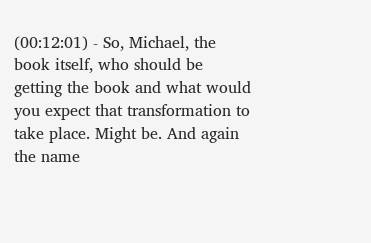(00:12:01) - So, Michael, the book itself, who should be getting the book and what would you expect that transformation to take place. Might be. And again the name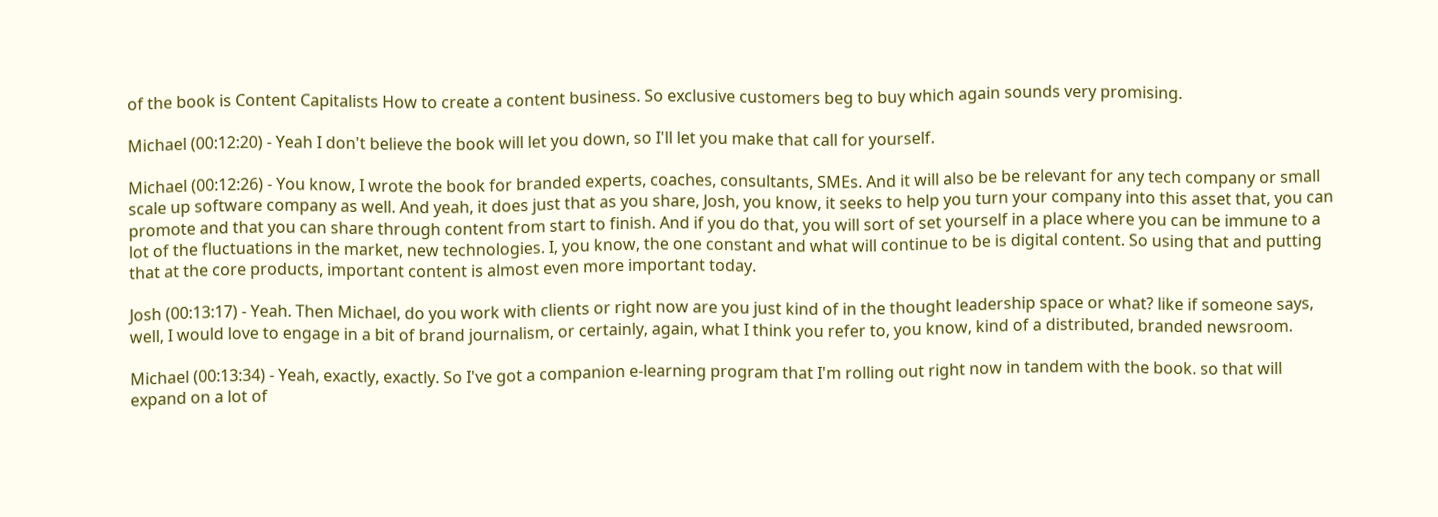of the book is Content Capitalists How to create a content business. So exclusive customers beg to buy which again sounds very promising.

Michael (00:12:20) - Yeah I don't believe the book will let you down, so I'll let you make that call for yourself.

Michael (00:12:26) - You know, I wrote the book for branded experts, coaches, consultants, SMEs. And it will also be be relevant for any tech company or small scale up software company as well. And yeah, it does just that as you share, Josh, you know, it seeks to help you turn your company into this asset that, you can promote and that you can share through content from start to finish. And if you do that, you will sort of set yourself in a place where you can be immune to a lot of the fluctuations in the market, new technologies. I, you know, the one constant and what will continue to be is digital content. So using that and putting that at the core products, important content is almost even more important today.

Josh (00:13:17) - Yeah. Then Michael, do you work with clients or right now are you just kind of in the thought leadership space or what? like if someone says, well, I would love to engage in a bit of brand journalism, or certainly, again, what I think you refer to, you know, kind of a distributed, branded newsroom.

Michael (00:13:34) - Yeah, exactly, exactly. So I've got a companion e-learning program that I'm rolling out right now in tandem with the book. so that will expand on a lot of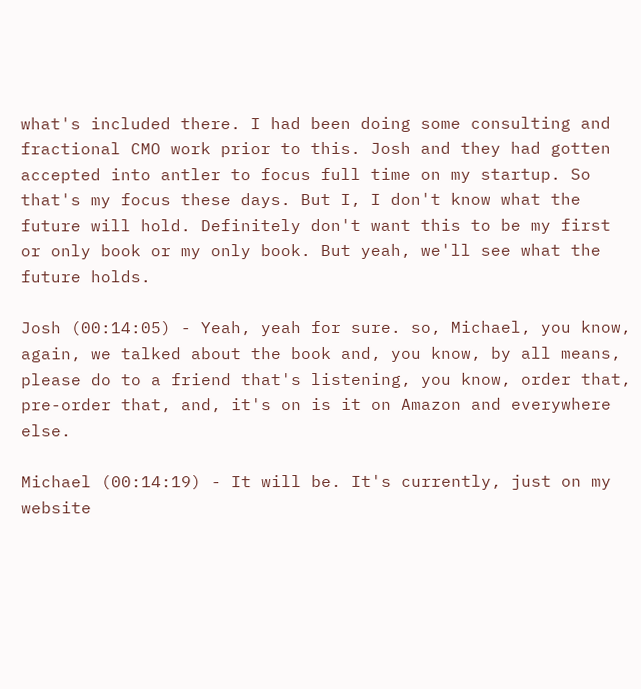what's included there. I had been doing some consulting and fractional CMO work prior to this. Josh and they had gotten accepted into antler to focus full time on my startup. So that's my focus these days. But I, I don't know what the future will hold. Definitely don't want this to be my first or only book or my only book. But yeah, we'll see what the future holds.

Josh (00:14:05) - Yeah, yeah for sure. so, Michael, you know, again, we talked about the book and, you know, by all means, please do to a friend that's listening, you know, order that, pre-order that, and, it's on is it on Amazon and everywhere else.

Michael (00:14:19) - It will be. It's currently, just on my website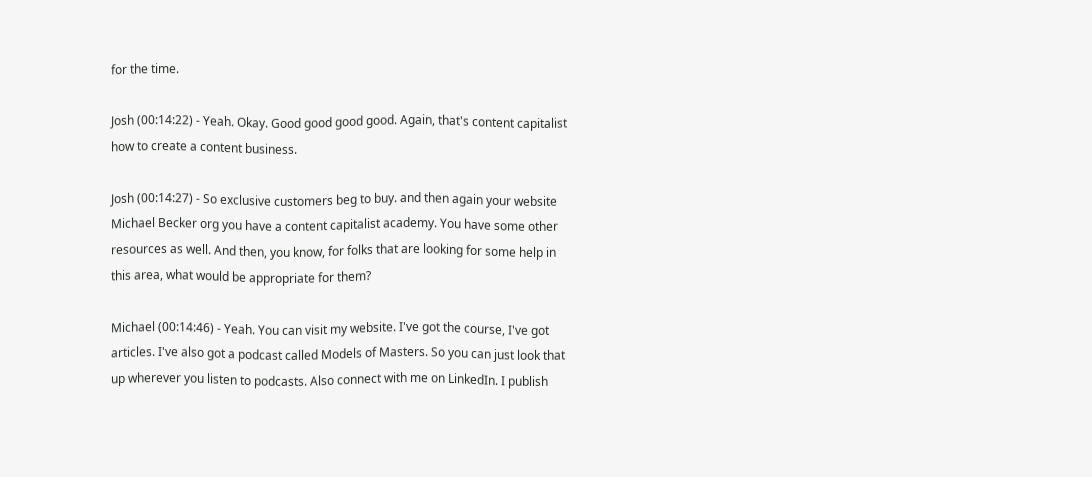for the time.

Josh (00:14:22) - Yeah. Okay. Good good good good. Again, that's content capitalist how to create a content business.

Josh (00:14:27) - So exclusive customers beg to buy. and then again your website Michael Becker org you have a content capitalist academy. You have some other resources as well. And then, you know, for folks that are looking for some help in this area, what would be appropriate for them?

Michael (00:14:46) - Yeah. You can visit my website. I've got the course, I've got articles. I've also got a podcast called Models of Masters. So you can just look that up wherever you listen to podcasts. Also connect with me on LinkedIn. I publish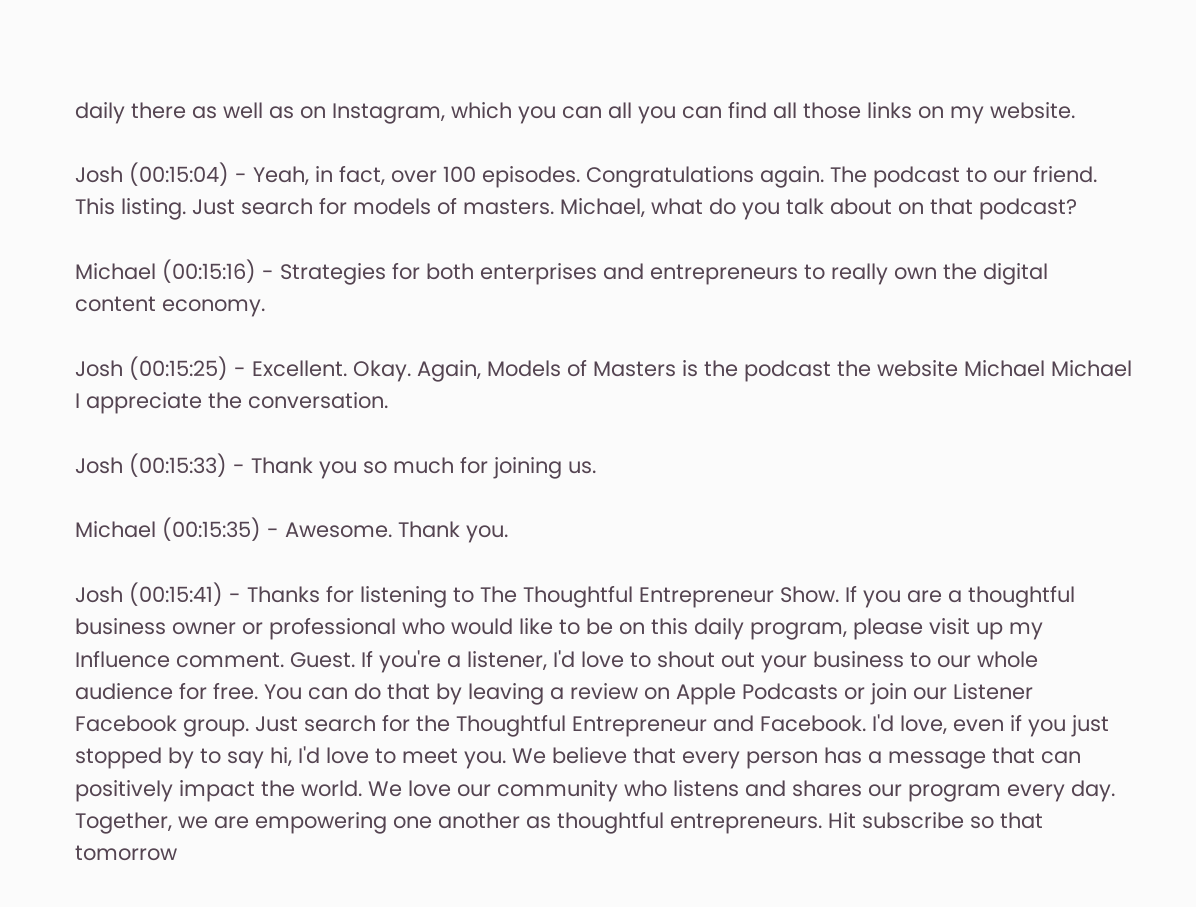daily there as well as on Instagram, which you can all you can find all those links on my website.

Josh (00:15:04) - Yeah, in fact, over 100 episodes. Congratulations again. The podcast to our friend. This listing. Just search for models of masters. Michael, what do you talk about on that podcast?

Michael (00:15:16) - Strategies for both enterprises and entrepreneurs to really own the digital content economy.

Josh (00:15:25) - Excellent. Okay. Again, Models of Masters is the podcast the website Michael Michael I appreciate the conversation.

Josh (00:15:33) - Thank you so much for joining us.

Michael (00:15:35) - Awesome. Thank you.

Josh (00:15:41) - Thanks for listening to The Thoughtful Entrepreneur Show. If you are a thoughtful business owner or professional who would like to be on this daily program, please visit up my Influence comment. Guest. If you're a listener, I'd love to shout out your business to our whole audience for free. You can do that by leaving a review on Apple Podcasts or join our Listener Facebook group. Just search for the Thoughtful Entrepreneur and Facebook. I'd love, even if you just stopped by to say hi, I'd love to meet you. We believe that every person has a message that can positively impact the world. We love our community who listens and shares our program every day. Together, we are empowering one another as thoughtful entrepreneurs. Hit subscribe so that tomorrow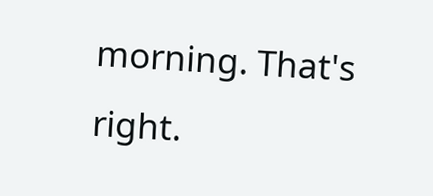morning. That's right.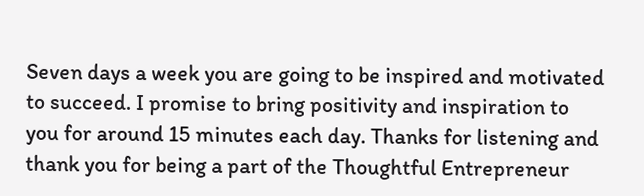Seven days a week you are going to be inspired and motivated to succeed. I promise to bring positivity and inspiration to you for around 15 minutes each day. Thanks for listening and thank you for being a part of the Thoughtful Entrepreneur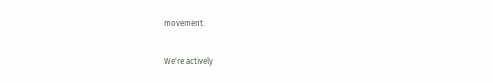movement.

We're actively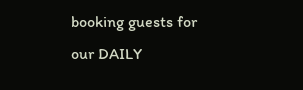booking guests for our DAILY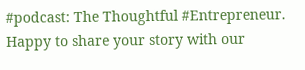#podcast: The Thoughtful #Entrepreneur. Happy to share your story with our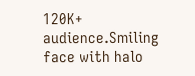120K+ audience.Smiling face with halo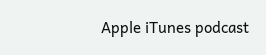Apple iTunes podcast